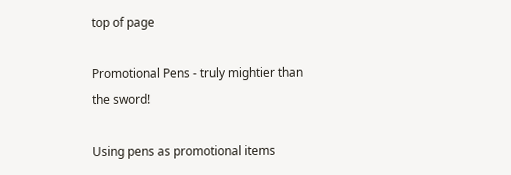top of page

Promotional Pens - truly mightier than the sword!

Using pens as promotional items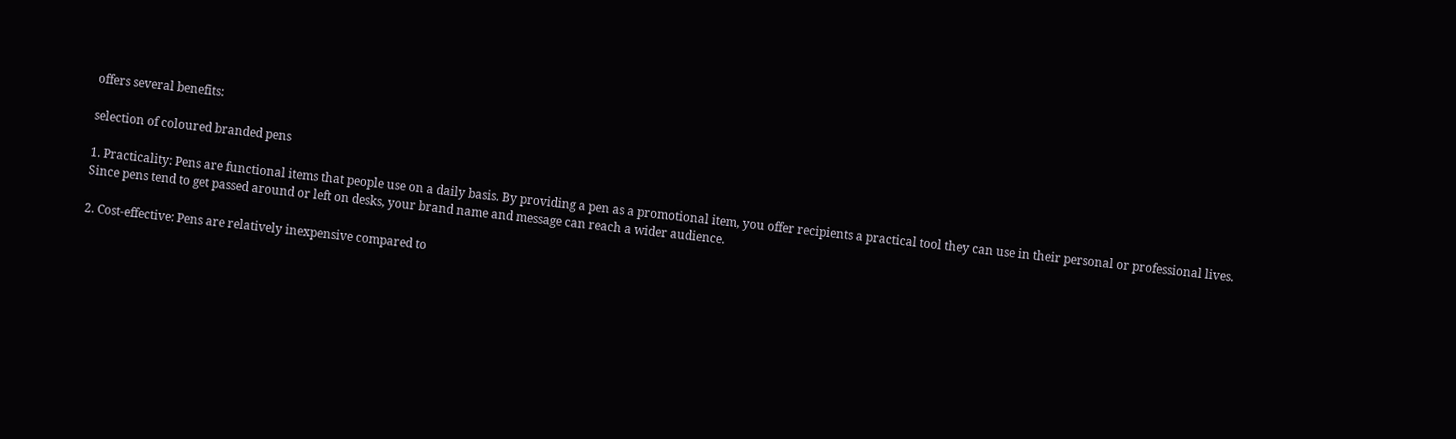offers several benefits:

selection of coloured branded pens

1. Practicality: Pens are functional items that people use on a daily basis. By providing a pen as a promotional item, you offer recipients a practical tool they can use in their personal or professional lives. Since pens tend to get passed around or left on desks, your brand name and message can reach a wider audience.

2. Cost-effective: Pens are relatively inexpensive compared to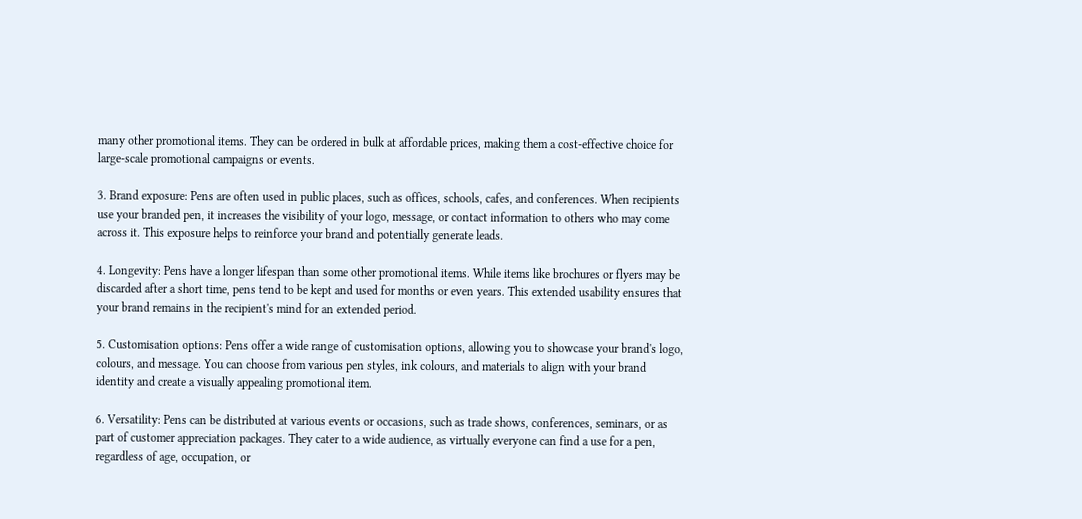many other promotional items. They can be ordered in bulk at affordable prices, making them a cost-effective choice for large-scale promotional campaigns or events.

3. Brand exposure: Pens are often used in public places, such as offices, schools, cafes, and conferences. When recipients use your branded pen, it increases the visibility of your logo, message, or contact information to others who may come across it. This exposure helps to reinforce your brand and potentially generate leads.

4. Longevity: Pens have a longer lifespan than some other promotional items. While items like brochures or flyers may be discarded after a short time, pens tend to be kept and used for months or even years. This extended usability ensures that your brand remains in the recipient's mind for an extended period.

5. Customisation options: Pens offer a wide range of customisation options, allowing you to showcase your brand's logo, colours, and message. You can choose from various pen styles, ink colours, and materials to align with your brand identity and create a visually appealing promotional item.

6. Versatility: Pens can be distributed at various events or occasions, such as trade shows, conferences, seminars, or as part of customer appreciation packages. They cater to a wide audience, as virtually everyone can find a use for a pen, regardless of age, occupation, or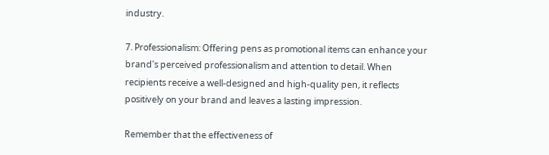industry.

7. Professionalism: Offering pens as promotional items can enhance your brand's perceived professionalism and attention to detail. When recipients receive a well-designed and high-quality pen, it reflects positively on your brand and leaves a lasting impression.

Remember that the effectiveness of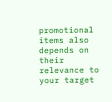promotional items also depends on their relevance to your target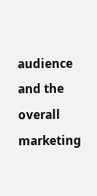audience and the overall marketing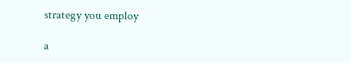strategy you employ

a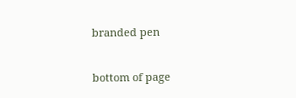branded pen


bottom of page